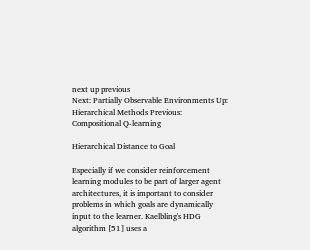next up previous
Next: Partially Observable Environments Up: Hierarchical Methods Previous: Compositional Q-learning

Hierarchical Distance to Goal

Especially if we consider reinforcement learning modules to be part of larger agent architectures, it is important to consider problems in which goals are dynamically input to the learner. Kaelbling's HDG algorithm [51] uses a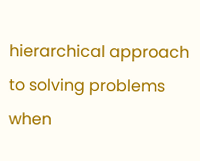hierarchical approach to solving problems when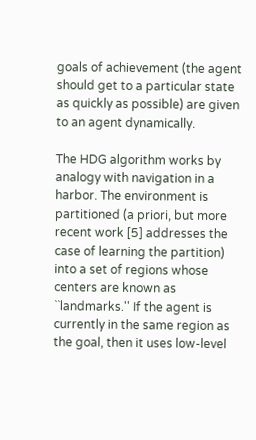goals of achievement (the agent should get to a particular state as quickly as possible) are given to an agent dynamically.

The HDG algorithm works by analogy with navigation in a harbor. The environment is partitioned (a priori, but more recent work [5] addresses the case of learning the partition) into a set of regions whose centers are known as ``landmarks.'' If the agent is currently in the same region as the goal, then it uses low-level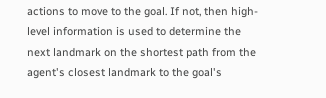actions to move to the goal. If not, then high-level information is used to determine the next landmark on the shortest path from the agent's closest landmark to the goal's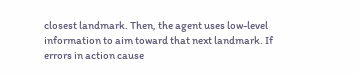closest landmark. Then, the agent uses low-level information to aim toward that next landmark. If errors in action cause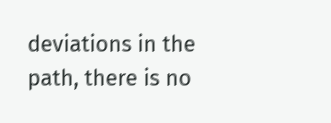deviations in the path, there is no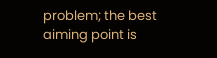problem; the best aiming point is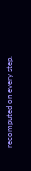recomputed on every step.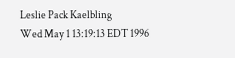Leslie Pack Kaelbling
Wed May 1 13:19:13 EDT 1996